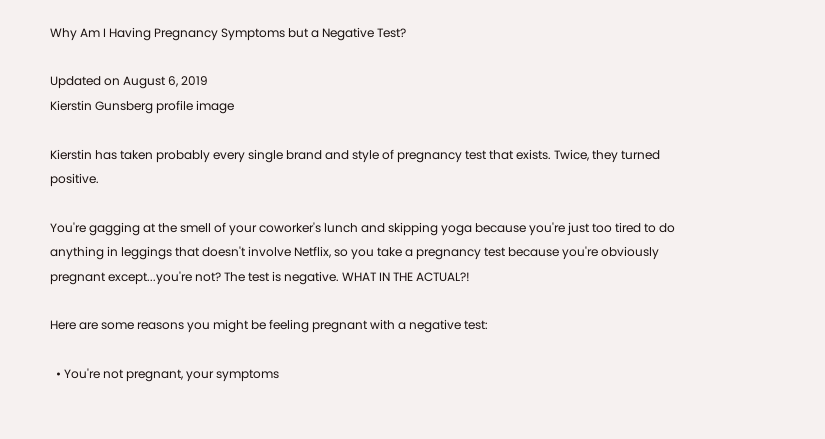Why Am I Having Pregnancy Symptoms but a Negative Test?

Updated on August 6, 2019
Kierstin Gunsberg profile image

Kierstin has taken probably every single brand and style of pregnancy test that exists. Twice, they turned positive.

You're gagging at the smell of your coworker's lunch and skipping yoga because you're just too tired to do anything in leggings that doesn't involve Netflix, so you take a pregnancy test because you're obviously pregnant except...you're not? The test is negative. WHAT IN THE ACTUAL?!

Here are some reasons you might be feeling pregnant with a negative test:

  • You're not pregnant, your symptoms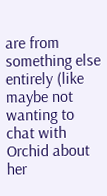are from something else entirely (like maybe not wanting to chat with Orchid about her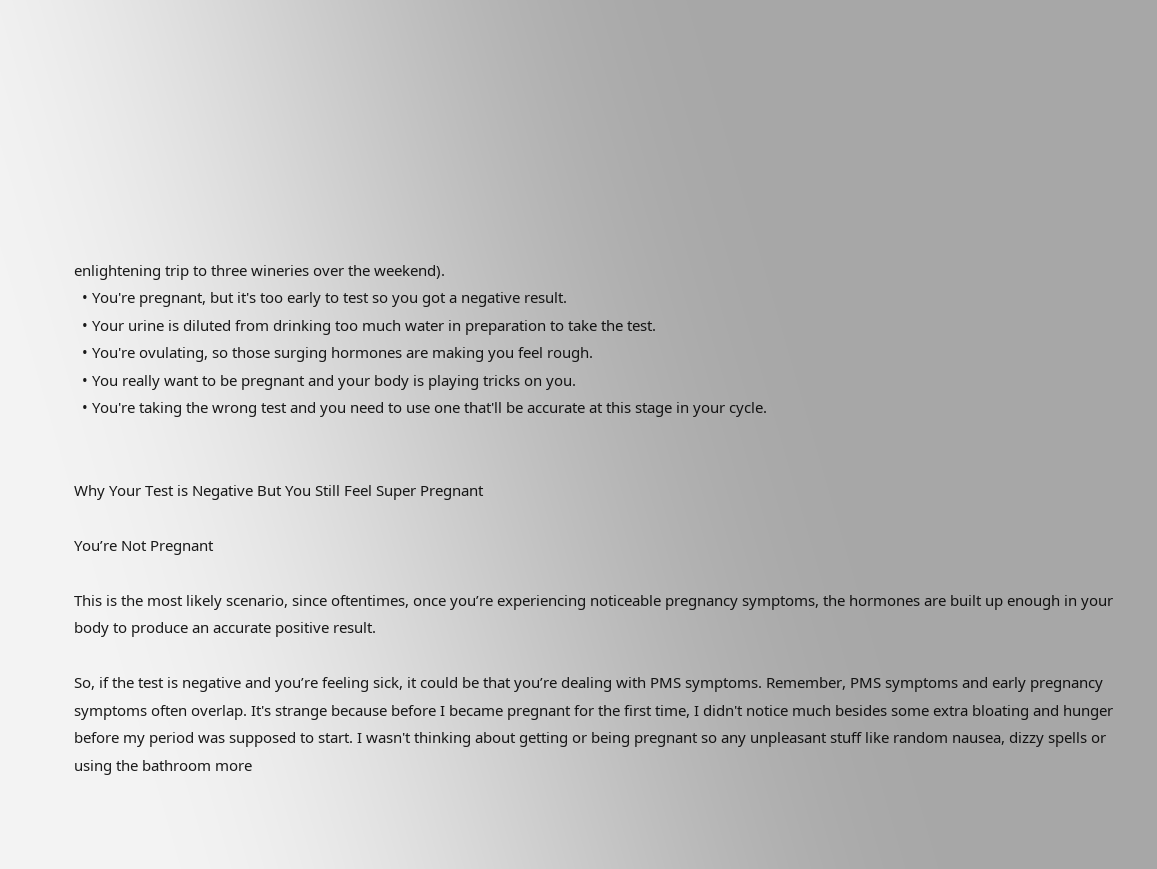enlightening trip to three wineries over the weekend).
  • You're pregnant, but it's too early to test so you got a negative result.
  • Your urine is diluted from drinking too much water in preparation to take the test.
  • You're ovulating, so those surging hormones are making you feel rough.
  • You really want to be pregnant and your body is playing tricks on you.
  • You're taking the wrong test and you need to use one that'll be accurate at this stage in your cycle.


Why Your Test is Negative But You Still Feel Super Pregnant

You’re Not Pregnant

This is the most likely scenario, since oftentimes, once you’re experiencing noticeable pregnancy symptoms, the hormones are built up enough in your body to produce an accurate positive result.

So, if the test is negative and you’re feeling sick, it could be that you’re dealing with PMS symptoms. Remember, PMS symptoms and early pregnancy symptoms often overlap. It's strange because before I became pregnant for the first time, I didn't notice much besides some extra bloating and hunger before my period was supposed to start. I wasn't thinking about getting or being pregnant so any unpleasant stuff like random nausea, dizzy spells or using the bathroom more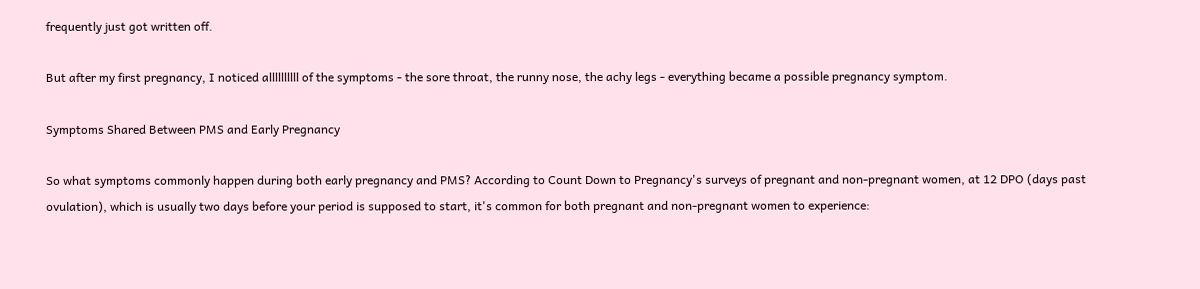frequently just got written off.

But after my first pregnancy, I noticed allllllllll of the symptoms - the sore throat, the runny nose, the achy legs - everything became a possible pregnancy symptom.

Symptoms Shared Between PMS and Early Pregnancy

So what symptoms commonly happen during both early pregnancy and PMS? According to Count Down to Pregnancy's surveys of pregnant and non-pregnant women, at 12 DPO (days past ovulation), which is usually two days before your period is supposed to start, it's common for both pregnant and non-pregnant women to experience: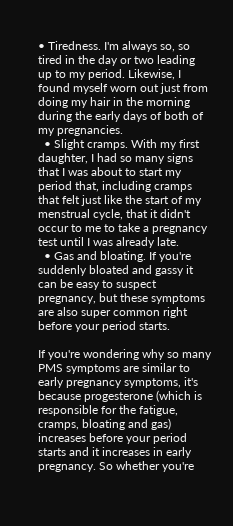• Tiredness. I'm always so, so tired in the day or two leading up to my period. Likewise, I found myself worn out just from doing my hair in the morning during the early days of both of my pregnancies.
  • Slight cramps. With my first daughter, I had so many signs that I was about to start my period that, including cramps that felt just like the start of my menstrual cycle, that it didn't occur to me to take a pregnancy test until I was already late.
  • Gas and bloating. If you're suddenly bloated and gassy it can be easy to suspect pregnancy, but these symptoms are also super common right before your period starts.

If you're wondering why so many PMS symptoms are similar to early pregnancy symptoms, it's because progesterone (which is responsible for the fatigue, cramps, bloating and gas) increases before your period starts and it increases in early pregnancy. So whether you're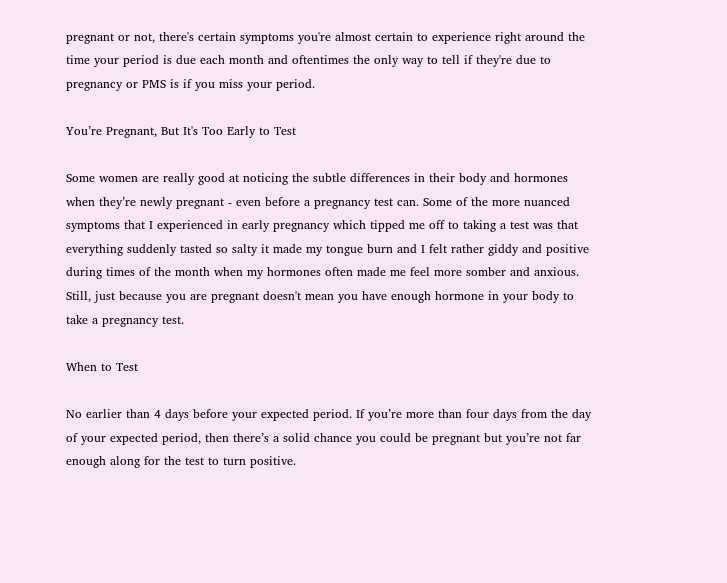pregnant or not, there's certain symptoms you're almost certain to experience right around the time your period is due each month and oftentimes the only way to tell if they're due to pregnancy or PMS is if you miss your period.

You’re Pregnant, But It's Too Early to Test

Some women are really good at noticing the subtle differences in their body and hormones when they’re newly pregnant - even before a pregnancy test can. Some of the more nuanced symptoms that I experienced in early pregnancy which tipped me off to taking a test was that everything suddenly tasted so salty it made my tongue burn and I felt rather giddy and positive during times of the month when my hormones often made me feel more somber and anxious. Still, just because you are pregnant doesn't mean you have enough hormone in your body to take a pregnancy test.

When to Test

No earlier than 4 days before your expected period. If you’re more than four days from the day of your expected period, then there’s a solid chance you could be pregnant but you’re not far enough along for the test to turn positive.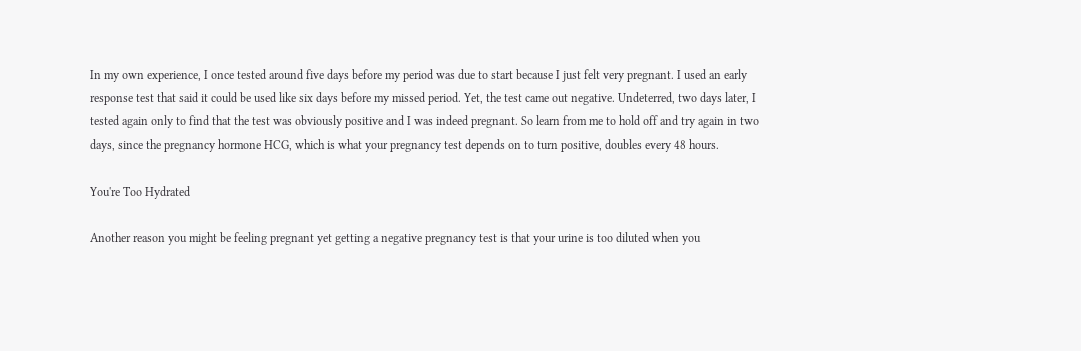In my own experience, I once tested around five days before my period was due to start because I just felt very pregnant. I used an early response test that said it could be used like six days before my missed period. Yet, the test came out negative. Undeterred, two days later, I tested again only to find that the test was obviously positive and I was indeed pregnant. So learn from me to hold off and try again in two days, since the pregnancy hormone HCG, which is what your pregnancy test depends on to turn positive, doubles every 48 hours.

You're Too Hydrated

Another reason you might be feeling pregnant yet getting a negative pregnancy test is that your urine is too diluted when you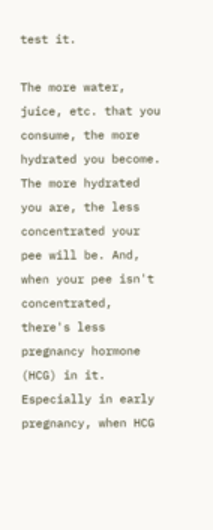test it.

The more water, juice, etc. that you consume, the more hydrated you become. The more hydrated you are, the less concentrated your pee will be. And, when your pee isn't concentrated, there's less pregnancy hormone (HCG) in it. Especially in early pregnancy, when HCG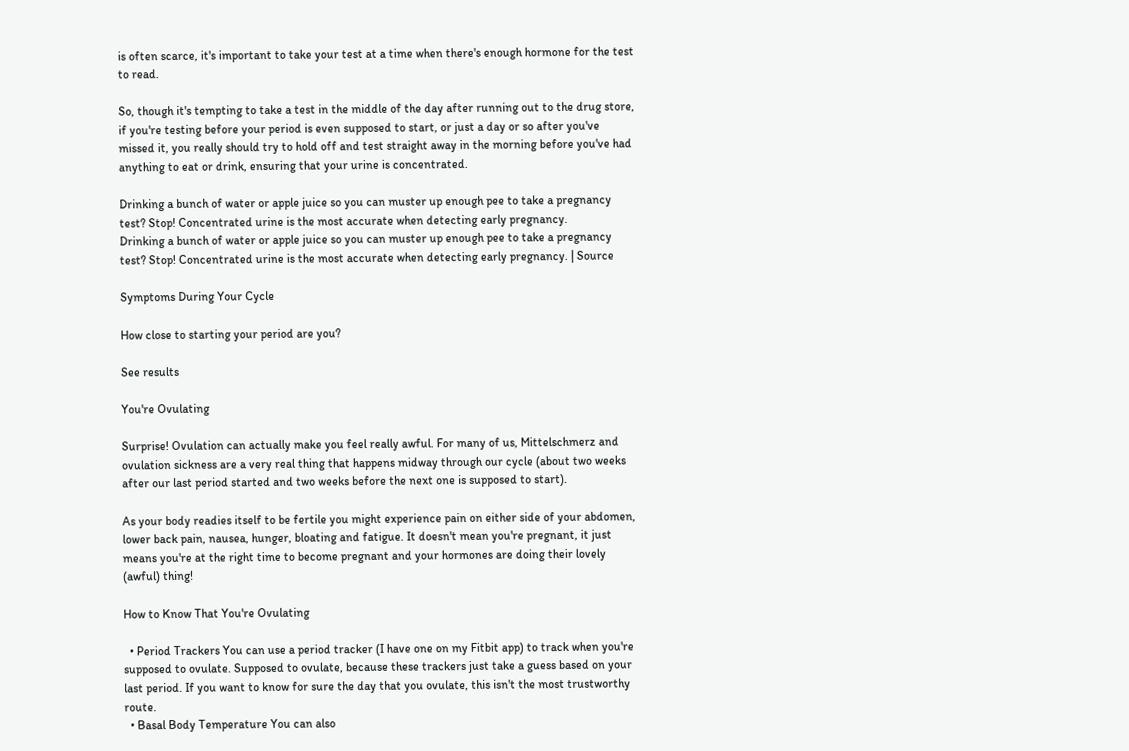is often scarce, it's important to take your test at a time when there's enough hormone for the test to read.

So, though it's tempting to take a test in the middle of the day after running out to the drug store, if you're testing before your period is even supposed to start, or just a day or so after you've missed it, you really should try to hold off and test straight away in the morning before you've had anything to eat or drink, ensuring that your urine is concentrated.

Drinking a bunch of water or apple juice so you can muster up enough pee to take a pregnancy test? Stop! Concentrated urine is the most accurate when detecting early pregnancy.
Drinking a bunch of water or apple juice so you can muster up enough pee to take a pregnancy test? Stop! Concentrated urine is the most accurate when detecting early pregnancy. | Source

Symptoms During Your Cycle

How close to starting your period are you?

See results

You're Ovulating

Surprise! Ovulation can actually make you feel really awful. For many of us, Mittelschmerz and ovulation sickness are a very real thing that happens midway through our cycle (about two weeks after our last period started and two weeks before the next one is supposed to start).

As your body readies itself to be fertile you might experience pain on either side of your abdomen, lower back pain, nausea, hunger, bloating and fatigue. It doesn't mean you're pregnant, it just means you're at the right time to become pregnant and your hormones are doing their lovely (awful) thing!

How to Know That You're Ovulating

  • Period Trackers You can use a period tracker (I have one on my Fitbit app) to track when you're supposed to ovulate. Supposed to ovulate, because these trackers just take a guess based on your last period. If you want to know for sure the day that you ovulate, this isn't the most trustworthy route.
  • Basal Body Temperature You can also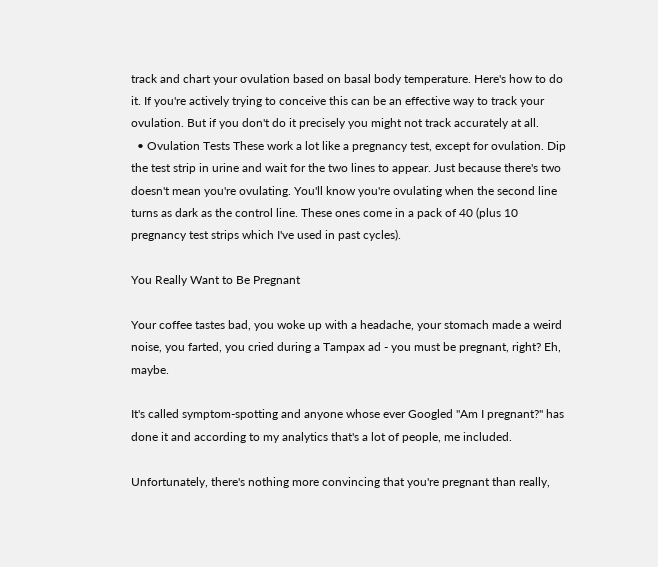track and chart your ovulation based on basal body temperature. Here's how to do it. If you're actively trying to conceive this can be an effective way to track your ovulation. But if you don't do it precisely you might not track accurately at all.
  • Ovulation Tests These work a lot like a pregnancy test, except for ovulation. Dip the test strip in urine and wait for the two lines to appear. Just because there's two doesn't mean you're ovulating. You'll know you're ovulating when the second line turns as dark as the control line. These ones come in a pack of 40 (plus 10 pregnancy test strips which I've used in past cycles).

You Really Want to Be Pregnant

Your coffee tastes bad, you woke up with a headache, your stomach made a weird noise, you farted, you cried during a Tampax ad - you must be pregnant, right? Eh, maybe.

It's called symptom-spotting and anyone whose ever Googled "Am I pregnant?" has done it and according to my analytics that's a lot of people, me included.

Unfortunately, there's nothing more convincing that you're pregnant than really,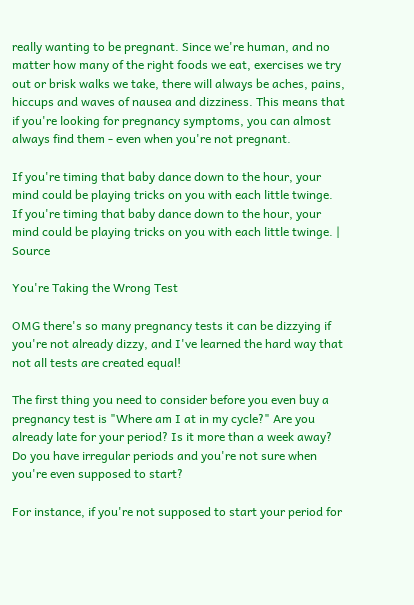really wanting to be pregnant. Since we're human, and no matter how many of the right foods we eat, exercises we try out or brisk walks we take, there will always be aches, pains, hiccups and waves of nausea and dizziness. This means that if you're looking for pregnancy symptoms, you can almost always find them - even when you're not pregnant.

If you're timing that baby dance down to the hour, your mind could be playing tricks on you with each little twinge.
If you're timing that baby dance down to the hour, your mind could be playing tricks on you with each little twinge. | Source

You're Taking the Wrong Test

OMG there's so many pregnancy tests it can be dizzying if you're not already dizzy, and I've learned the hard way that not all tests are created equal!

The first thing you need to consider before you even buy a pregnancy test is "Where am I at in my cycle?" Are you already late for your period? Is it more than a week away? Do you have irregular periods and you're not sure when you're even supposed to start?

For instance, if you're not supposed to start your period for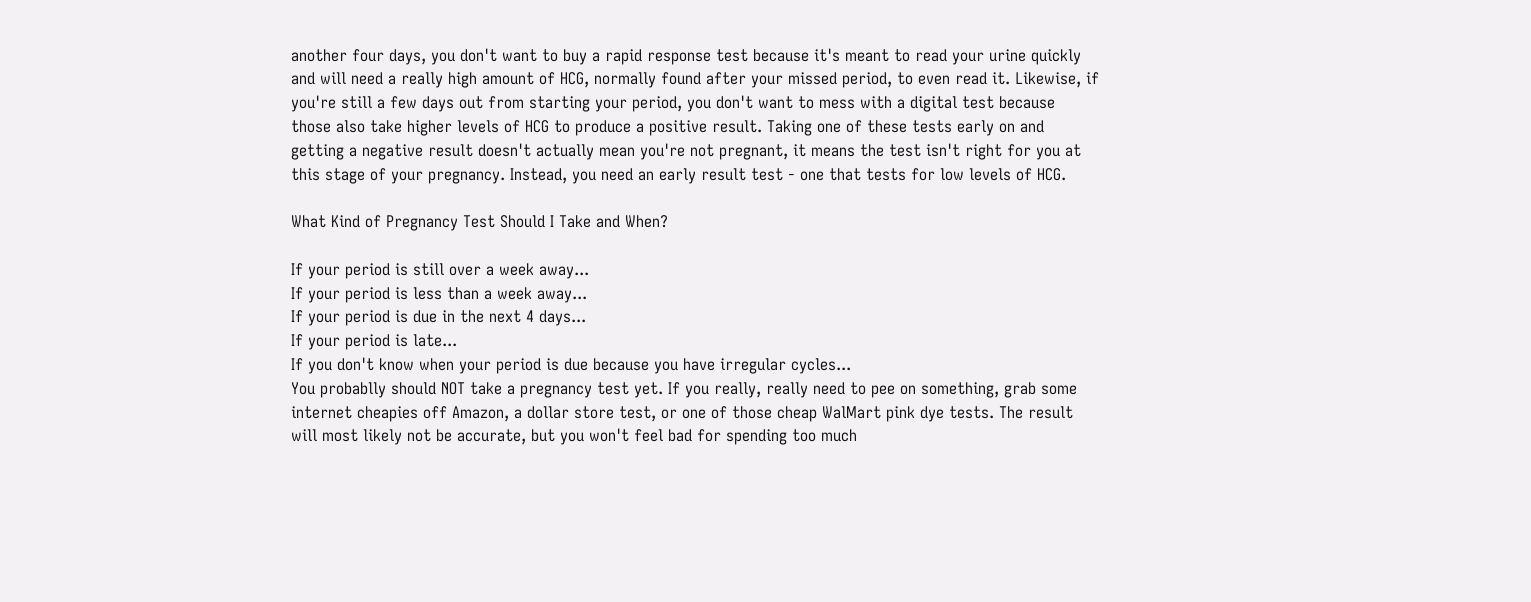another four days, you don't want to buy a rapid response test because it's meant to read your urine quickly and will need a really high amount of HCG, normally found after your missed period, to even read it. Likewise, if you're still a few days out from starting your period, you don't want to mess with a digital test because those also take higher levels of HCG to produce a positive result. Taking one of these tests early on and getting a negative result doesn't actually mean you're not pregnant, it means the test isn't right for you at this stage of your pregnancy. Instead, you need an early result test - one that tests for low levels of HCG.

What Kind of Pregnancy Test Should I Take and When?

If your period is still over a week away...
If your period is less than a week away...
If your period is due in the next 4 days...
If your period is late...
If you don't know when your period is due because you have irregular cycles...
You probablly should NOT take a pregnancy test yet. If you really, really need to pee on something, grab some internet cheapies off Amazon, a dollar store test, or one of those cheap WalMart pink dye tests. The result will most likely not be accurate, but you won't feel bad for spending too much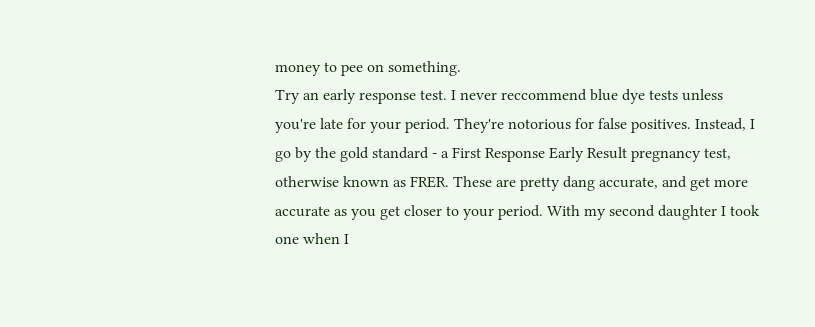money to pee on something.
Try an early response test. I never reccommend blue dye tests unless you're late for your period. They're notorious for false positives. Instead, I go by the gold standard - a First Response Early Result pregnancy test, otherwise known as FRER. These are pretty dang accurate, and get more accurate as you get closer to your period. With my second daughter I took one when I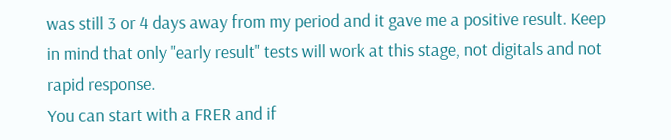was still 3 or 4 days away from my period and it gave me a positive result. Keep in mind that only "early result" tests will work at this stage, not digitals and not rapid response.
You can start with a FRER and if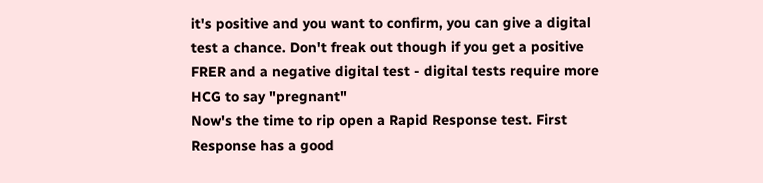it's positive and you want to confirm, you can give a digital test a chance. Don't freak out though if you get a positive FRER and a negative digital test - digital tests require more HCG to say "pregnant"
Now's the time to rip open a Rapid Response test. First Response has a good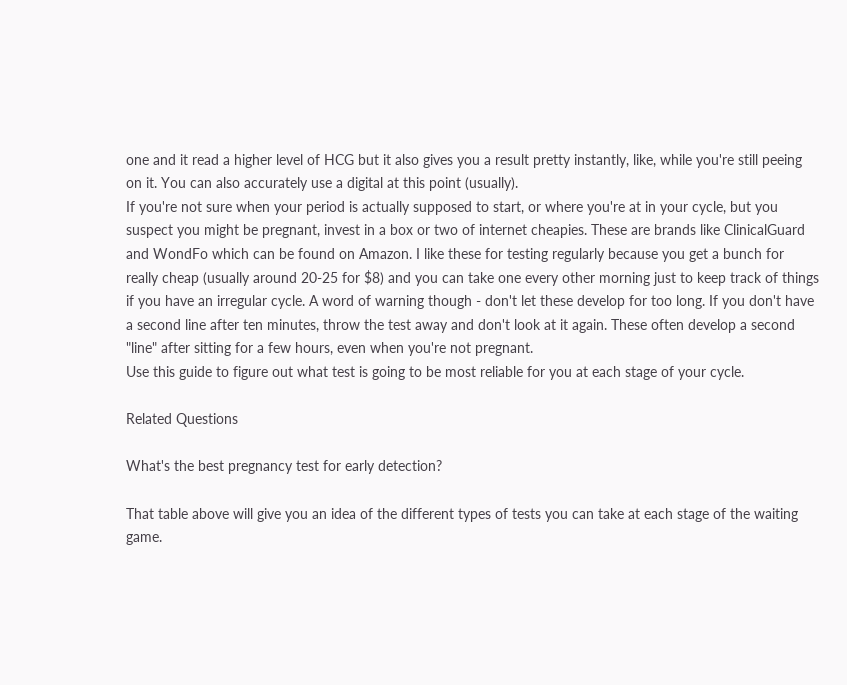one and it read a higher level of HCG but it also gives you a result pretty instantly, like, while you're still peeing on it. You can also accurately use a digital at this point (usually).
If you're not sure when your period is actually supposed to start, or where you're at in your cycle, but you suspect you might be pregnant, invest in a box or two of internet cheapies. These are brands like ClinicalGuard and WondFo which can be found on Amazon. I like these for testing regularly because you get a bunch for really cheap (usually around 20-25 for $8) and you can take one every other morning just to keep track of things if you have an irregular cycle. A word of warning though - don't let these develop for too long. If you don't have a second line after ten minutes, throw the test away and don't look at it again. These often develop a second "line" after sitting for a few hours, even when you're not pregnant.
Use this guide to figure out what test is going to be most reliable for you at each stage of your cycle.

Related Questions

What's the best pregnancy test for early detection?

That table above will give you an idea of the different types of tests you can take at each stage of the waiting game.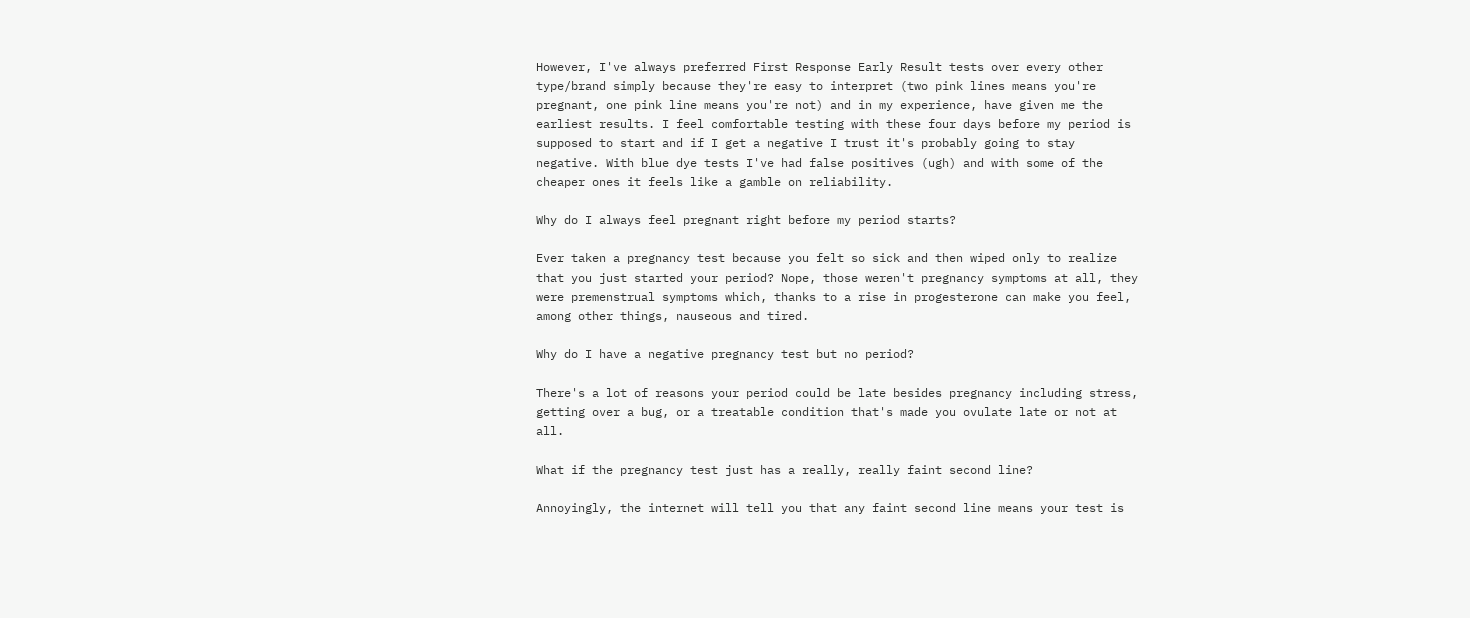However, I've always preferred First Response Early Result tests over every other type/brand simply because they're easy to interpret (two pink lines means you're pregnant, one pink line means you're not) and in my experience, have given me the earliest results. I feel comfortable testing with these four days before my period is supposed to start and if I get a negative I trust it's probably going to stay negative. With blue dye tests I've had false positives (ugh) and with some of the cheaper ones it feels like a gamble on reliability.

Why do I always feel pregnant right before my period starts?

Ever taken a pregnancy test because you felt so sick and then wiped only to realize that you just started your period? Nope, those weren't pregnancy symptoms at all, they were premenstrual symptoms which, thanks to a rise in progesterone can make you feel, among other things, nauseous and tired.

Why do I have a negative pregnancy test but no period?

There's a lot of reasons your period could be late besides pregnancy including stress, getting over a bug, or a treatable condition that's made you ovulate late or not at all.

What if the pregnancy test just has a really, really faint second line?

Annoyingly, the internet will tell you that any faint second line means your test is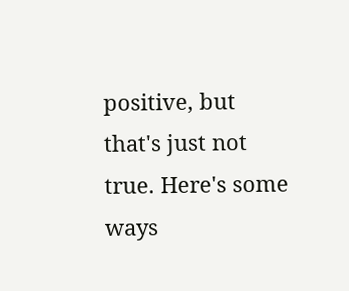positive, but that's just not true. Here's some ways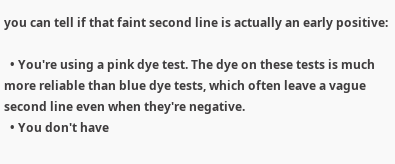you can tell if that faint second line is actually an early positive:

  • You're using a pink dye test. The dye on these tests is much more reliable than blue dye tests, which often leave a vague second line even when they're negative.
  • You don't have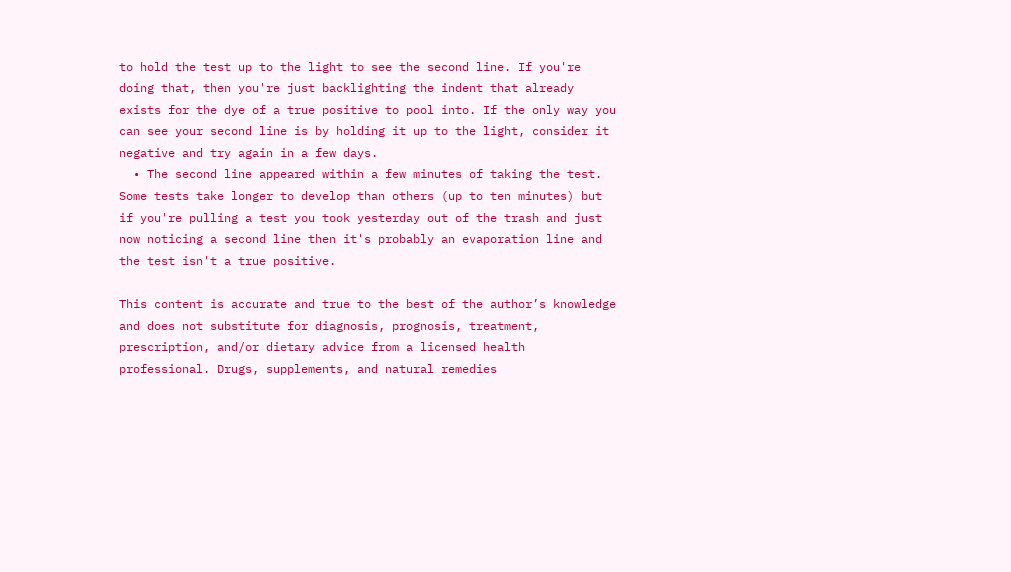to hold the test up to the light to see the second line. If you're doing that, then you're just backlighting the indent that already exists for the dye of a true positive to pool into. If the only way you can see your second line is by holding it up to the light, consider it negative and try again in a few days.
  • The second line appeared within a few minutes of taking the test. Some tests take longer to develop than others (up to ten minutes) but if you're pulling a test you took yesterday out of the trash and just now noticing a second line then it's probably an evaporation line and the test isn't a true positive.

This content is accurate and true to the best of the author’s knowledge and does not substitute for diagnosis, prognosis, treatment, prescription, and/or dietary advice from a licensed health professional. Drugs, supplements, and natural remedies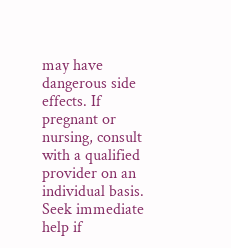may have dangerous side effects. If pregnant or nursing, consult with a qualified provider on an individual basis. Seek immediate help if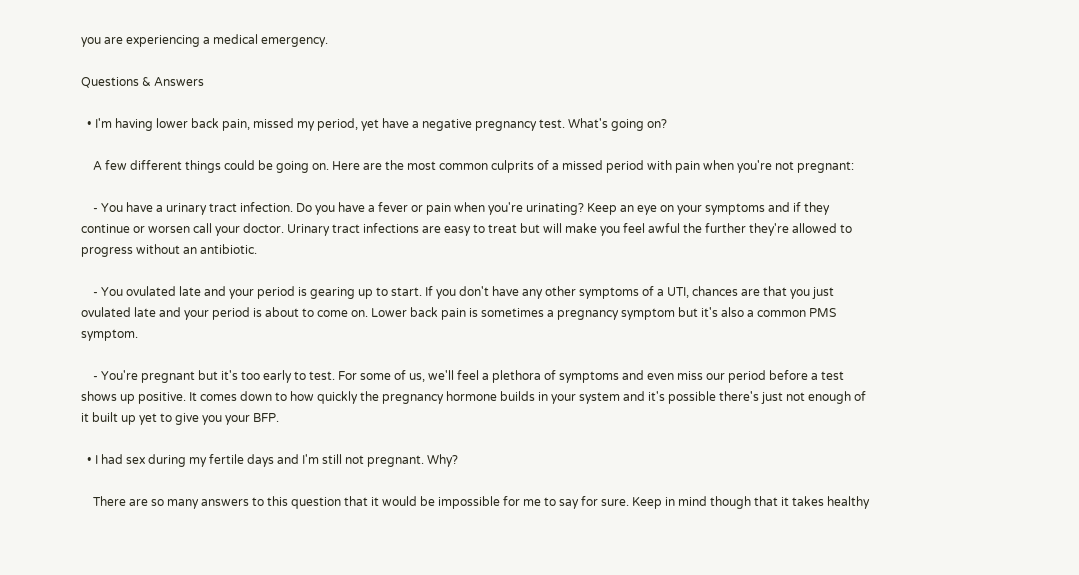you are experiencing a medical emergency.

Questions & Answers

  • I'm having lower back pain, missed my period, yet have a negative pregnancy test. What's going on?

    A few different things could be going on. Here are the most common culprits of a missed period with pain when you're not pregnant:

    - You have a urinary tract infection. Do you have a fever or pain when you're urinating? Keep an eye on your symptoms and if they continue or worsen call your doctor. Urinary tract infections are easy to treat but will make you feel awful the further they're allowed to progress without an antibiotic.

    - You ovulated late and your period is gearing up to start. If you don't have any other symptoms of a UTI, chances are that you just ovulated late and your period is about to come on. Lower back pain is sometimes a pregnancy symptom but it's also a common PMS symptom.

    - You're pregnant but it's too early to test. For some of us, we'll feel a plethora of symptoms and even miss our period before a test shows up positive. It comes down to how quickly the pregnancy hormone builds in your system and it's possible there's just not enough of it built up yet to give you your BFP.

  • I had sex during my fertile days and I'm still not pregnant. Why?

    There are so many answers to this question that it would be impossible for me to say for sure. Keep in mind though that it takes healthy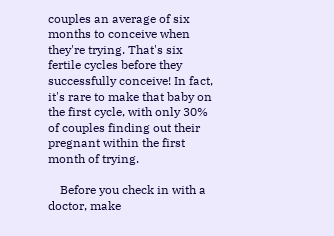couples an average of six months to conceive when they're trying. That's six fertile cycles before they successfully conceive! In fact, it's rare to make that baby on the first cycle, with only 30% of couples finding out their pregnant within the first month of trying.

    Before you check in with a doctor, make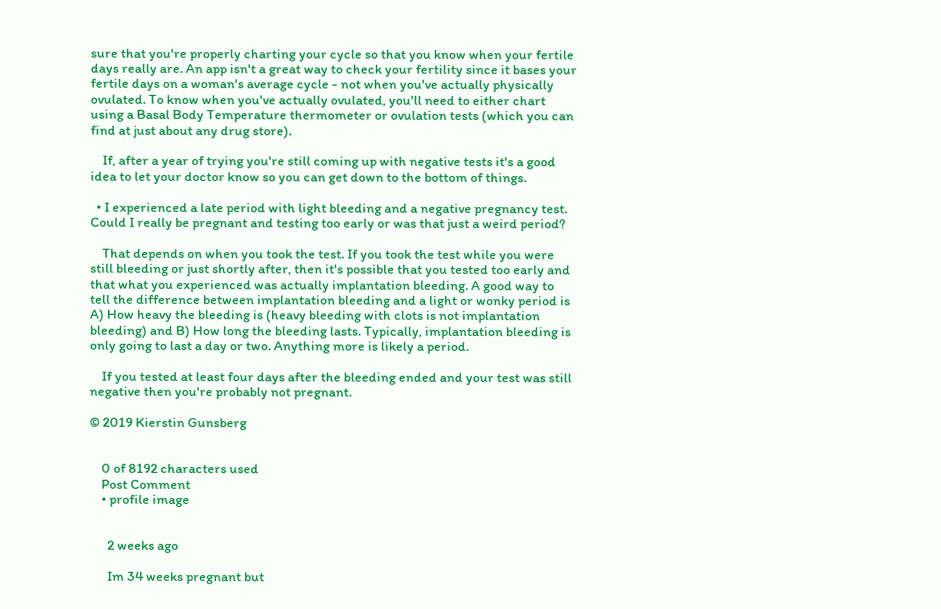sure that you're properly charting your cycle so that you know when your fertile days really are. An app isn't a great way to check your fertility since it bases your fertile days on a woman's average cycle - not when you've actually physically ovulated. To know when you've actually ovulated, you'll need to either chart using a Basal Body Temperature thermometer or ovulation tests (which you can find at just about any drug store).

    If, after a year of trying you're still coming up with negative tests it's a good idea to let your doctor know so you can get down to the bottom of things.

  • I experienced a late period with light bleeding and a negative pregnancy test. Could I really be pregnant and testing too early or was that just a weird period?

    That depends on when you took the test. If you took the test while you were still bleeding or just shortly after, then it's possible that you tested too early and that what you experienced was actually implantation bleeding. A good way to tell the difference between implantation bleeding and a light or wonky period is A) How heavy the bleeding is (heavy bleeding with clots is not implantation bleeding) and B) How long the bleeding lasts. Typically, implantation bleeding is only going to last a day or two. Anything more is likely a period.

    If you tested at least four days after the bleeding ended and your test was still negative then you're probably not pregnant.

© 2019 Kierstin Gunsberg


    0 of 8192 characters used
    Post Comment
    • profile image


      2 weeks ago

      Im 34 weeks pregnant but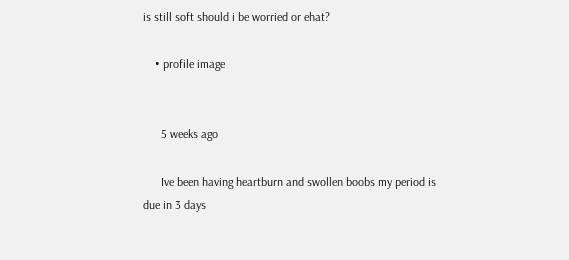is still soft should i be worried or ehat?

    • profile image


      5 weeks ago

      Ive been having heartburn and swollen boobs my period is due in 3 days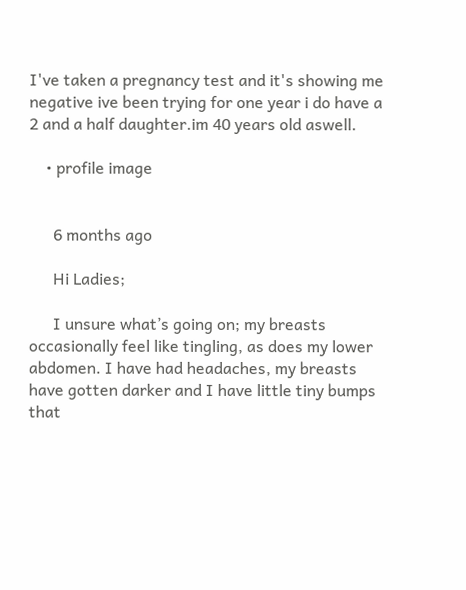I've taken a pregnancy test and it's showing me negative ive been trying for one year i do have a 2 and a half daughter.im 40 years old aswell.

    • profile image


      6 months ago

      Hi Ladies;

      I unsure what’s going on; my breasts occasionally feel like tingling, as does my lower abdomen. I have had headaches, my breasts have gotten darker and I have little tiny bumps that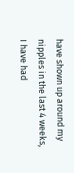have shown up around my nipples in the last 4 weeks, I have had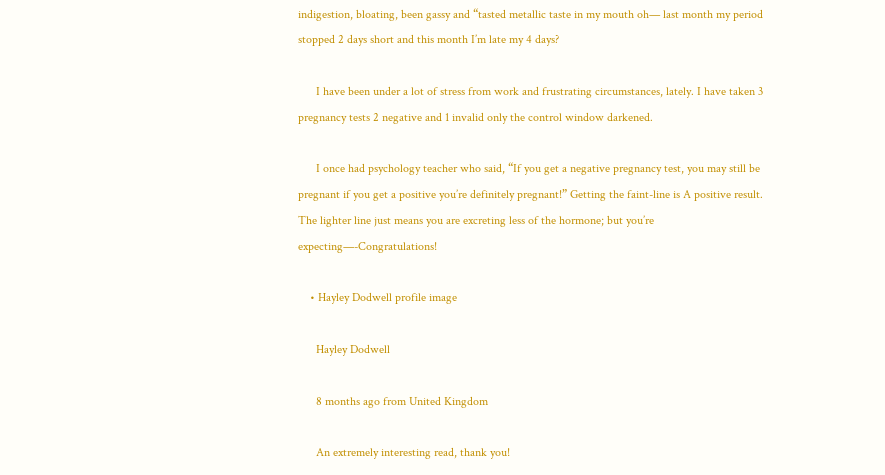indigestion, bloating, been gassy and “tasted metallic taste in my mouth oh— last month my period stopped 2 days short and this month I’m late my 4 days?

      I have been under a lot of stress from work and frustrating circumstances, lately. I have taken 3 pregnancy tests 2 negative and 1 invalid only the control window darkened.

      I once had psychology teacher who said, “If you get a negative pregnancy test, you may still be pregnant if you get a positive you’re definitely pregnant!” Getting the faint-line is A positive result. The lighter line just means you are excreting less of the hormone; but you’re expecting—-Congratulations!

    • Hayley Dodwell profile image

      Hayley Dodwell

      8 months ago from United Kingdom

      An extremely interesting read, thank you!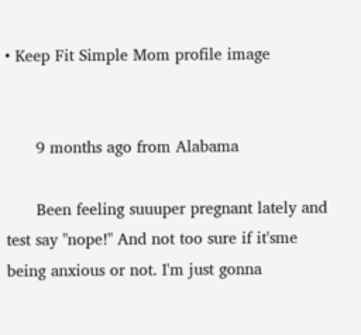• Keep Fit Simple Mom profile image


      9 months ago from Alabama

      Been feeling suuuper pregnant lately and test say "nope!" And not too sure if it'sme being anxious or not. I'm just gonna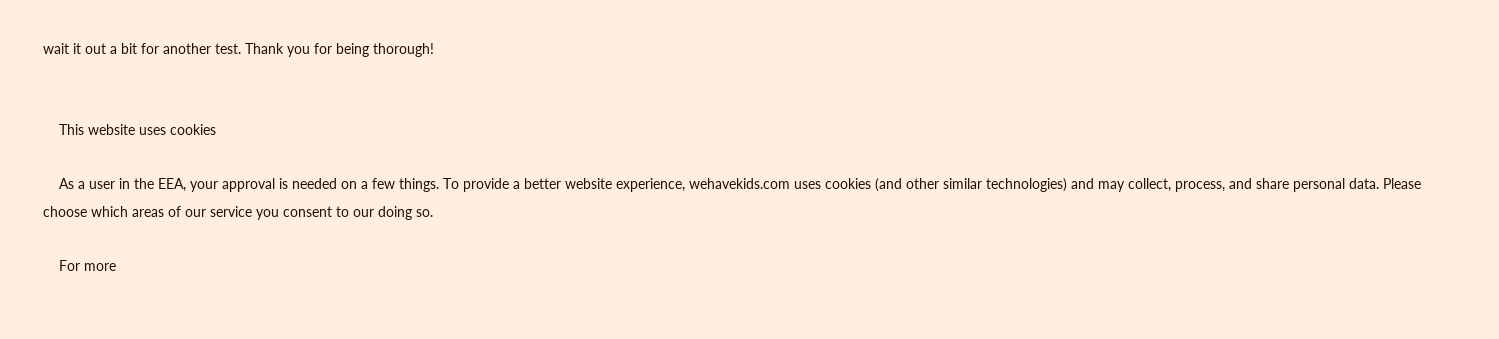wait it out a bit for another test. Thank you for being thorough!


    This website uses cookies

    As a user in the EEA, your approval is needed on a few things. To provide a better website experience, wehavekids.com uses cookies (and other similar technologies) and may collect, process, and share personal data. Please choose which areas of our service you consent to our doing so.

    For more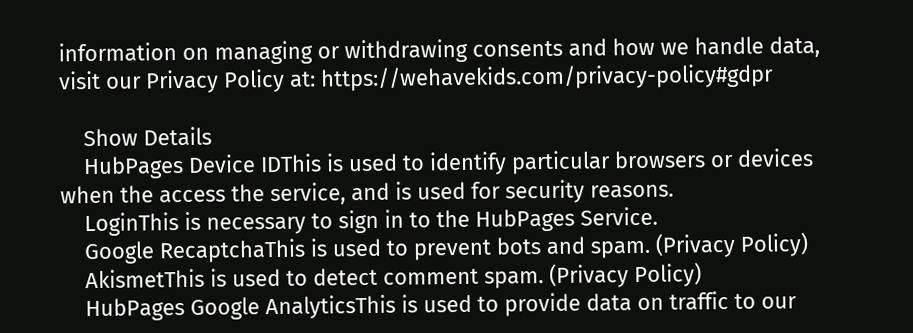information on managing or withdrawing consents and how we handle data, visit our Privacy Policy at: https://wehavekids.com/privacy-policy#gdpr

    Show Details
    HubPages Device IDThis is used to identify particular browsers or devices when the access the service, and is used for security reasons.
    LoginThis is necessary to sign in to the HubPages Service.
    Google RecaptchaThis is used to prevent bots and spam. (Privacy Policy)
    AkismetThis is used to detect comment spam. (Privacy Policy)
    HubPages Google AnalyticsThis is used to provide data on traffic to our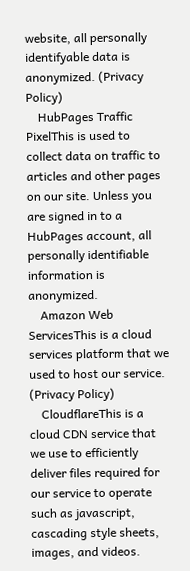website, all personally identifyable data is anonymized. (Privacy Policy)
    HubPages Traffic PixelThis is used to collect data on traffic to articles and other pages on our site. Unless you are signed in to a HubPages account, all personally identifiable information is anonymized.
    Amazon Web ServicesThis is a cloud services platform that we used to host our service. (Privacy Policy)
    CloudflareThis is a cloud CDN service that we use to efficiently deliver files required for our service to operate such as javascript, cascading style sheets, images, and videos.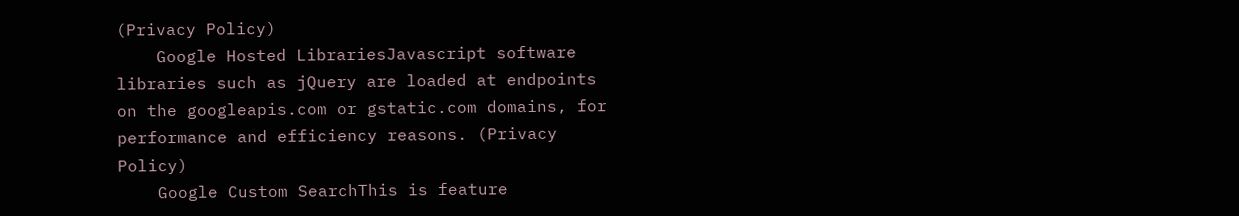(Privacy Policy)
    Google Hosted LibrariesJavascript software libraries such as jQuery are loaded at endpoints on the googleapis.com or gstatic.com domains, for performance and efficiency reasons. (Privacy Policy)
    Google Custom SearchThis is feature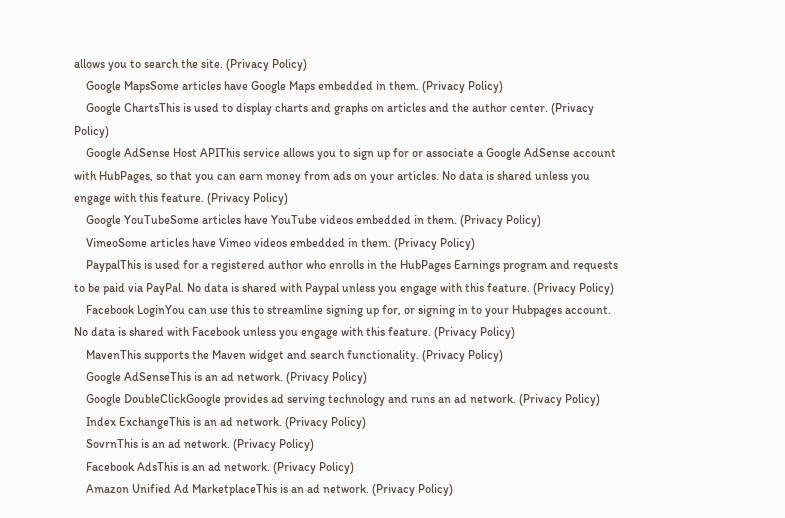allows you to search the site. (Privacy Policy)
    Google MapsSome articles have Google Maps embedded in them. (Privacy Policy)
    Google ChartsThis is used to display charts and graphs on articles and the author center. (Privacy Policy)
    Google AdSense Host APIThis service allows you to sign up for or associate a Google AdSense account with HubPages, so that you can earn money from ads on your articles. No data is shared unless you engage with this feature. (Privacy Policy)
    Google YouTubeSome articles have YouTube videos embedded in them. (Privacy Policy)
    VimeoSome articles have Vimeo videos embedded in them. (Privacy Policy)
    PaypalThis is used for a registered author who enrolls in the HubPages Earnings program and requests to be paid via PayPal. No data is shared with Paypal unless you engage with this feature. (Privacy Policy)
    Facebook LoginYou can use this to streamline signing up for, or signing in to your Hubpages account. No data is shared with Facebook unless you engage with this feature. (Privacy Policy)
    MavenThis supports the Maven widget and search functionality. (Privacy Policy)
    Google AdSenseThis is an ad network. (Privacy Policy)
    Google DoubleClickGoogle provides ad serving technology and runs an ad network. (Privacy Policy)
    Index ExchangeThis is an ad network. (Privacy Policy)
    SovrnThis is an ad network. (Privacy Policy)
    Facebook AdsThis is an ad network. (Privacy Policy)
    Amazon Unified Ad MarketplaceThis is an ad network. (Privacy Policy)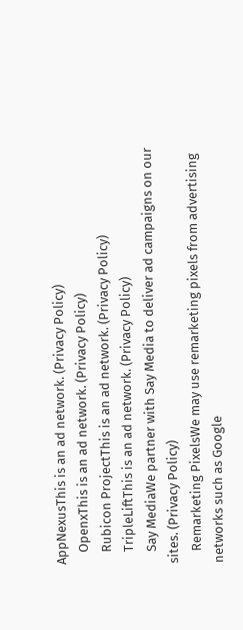AppNexusThis is an ad network. (Privacy Policy)
    OpenxThis is an ad network. (Privacy Policy)
    Rubicon ProjectThis is an ad network. (Privacy Policy)
    TripleLiftThis is an ad network. (Privacy Policy)
    Say MediaWe partner with Say Media to deliver ad campaigns on our sites. (Privacy Policy)
    Remarketing PixelsWe may use remarketing pixels from advertising networks such as Google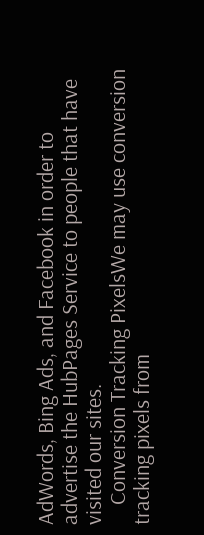AdWords, Bing Ads, and Facebook in order to advertise the HubPages Service to people that have visited our sites.
    Conversion Tracking PixelsWe may use conversion tracking pixels from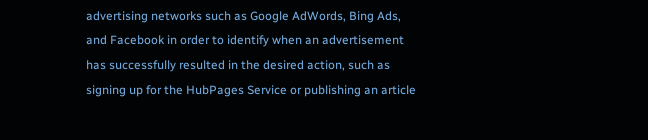advertising networks such as Google AdWords, Bing Ads, and Facebook in order to identify when an advertisement has successfully resulted in the desired action, such as signing up for the HubPages Service or publishing an article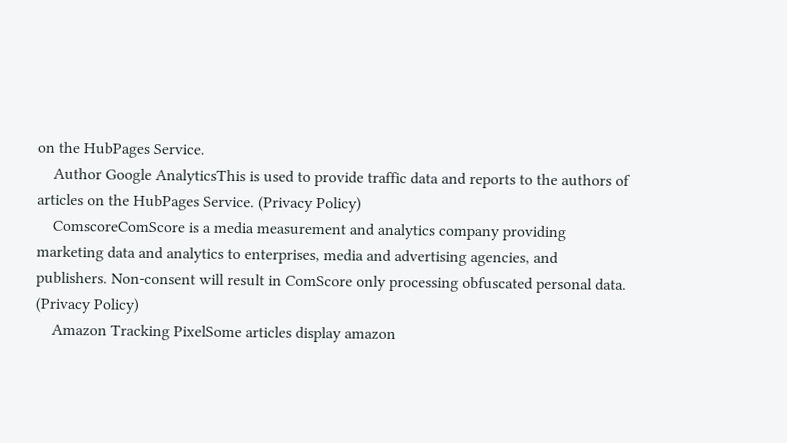on the HubPages Service.
    Author Google AnalyticsThis is used to provide traffic data and reports to the authors of articles on the HubPages Service. (Privacy Policy)
    ComscoreComScore is a media measurement and analytics company providing marketing data and analytics to enterprises, media and advertising agencies, and publishers. Non-consent will result in ComScore only processing obfuscated personal data. (Privacy Policy)
    Amazon Tracking PixelSome articles display amazon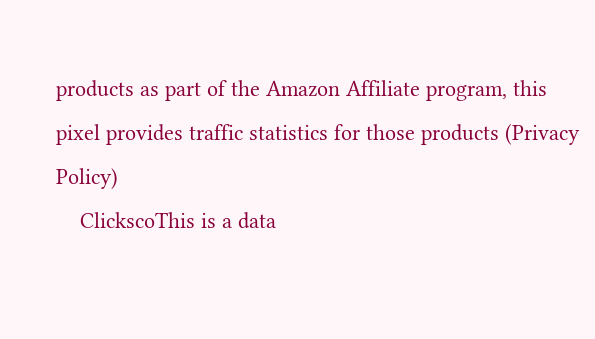products as part of the Amazon Affiliate program, this pixel provides traffic statistics for those products (Privacy Policy)
    ClickscoThis is a data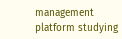management platform studying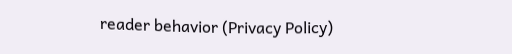reader behavior (Privacy Policy)